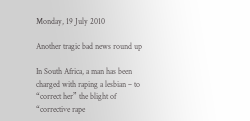Monday, 19 July 2010

Another tragic bad news round up

In South Africa, a man has been charged with raping a lesbian – to “correct her” the blight of “corrective rape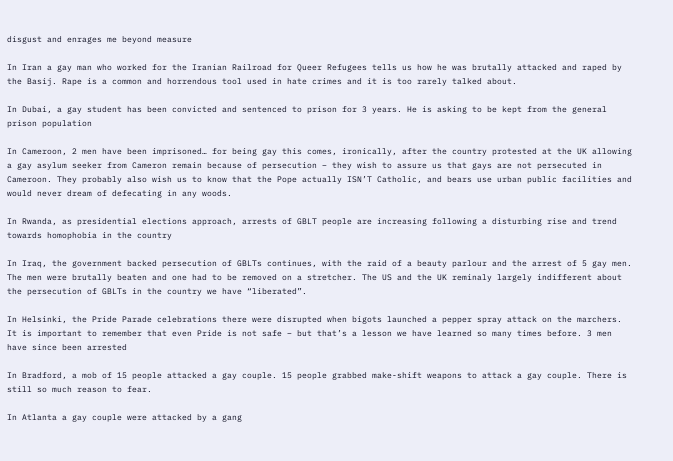disgust and enrages me beyond measure

In Iran a gay man who worked for the Iranian Railroad for Queer Refugees tells us how he was brutally attacked and raped by the Basij. Rape is a common and horrendous tool used in hate crimes and it is too rarely talked about.

In Dubai, a gay student has been convicted and sentenced to prison for 3 years. He is asking to be kept from the general prison population

In Cameroon, 2 men have been imprisoned… for being gay this comes, ironically, after the country protested at the UK allowing a gay asylum seeker from Cameron remain because of persecution – they wish to assure us that gays are not persecuted in Cameroon. They probably also wish us to know that the Pope actually ISN’T Catholic, and bears use urban public facilities and would never dream of defecating in any woods.

In Rwanda, as presidential elections approach, arrests of GBLT people are increasing following a disturbing rise and trend towards homophobia in the country

In Iraq, the government backed persecution of GBLTs continues, with the raid of a beauty parlour and the arrest of 5 gay men. The men were brutally beaten and one had to be removed on a stretcher. The US and the UK reminaly largely indifferent about the persecution of GBLTs in the country we have “liberated”.

In Helsinki, the Pride Parade celebrations there were disrupted when bigots launched a pepper spray attack on the marchers. It is important to remember that even Pride is not safe – but that’s a lesson we have learned so many times before. 3 men have since been arrested

In Bradford, a mob of 15 people attacked a gay couple. 15 people grabbed make-shift weapons to attack a gay couple. There is still so much reason to fear.

In Atlanta a gay couple were attacked by a gang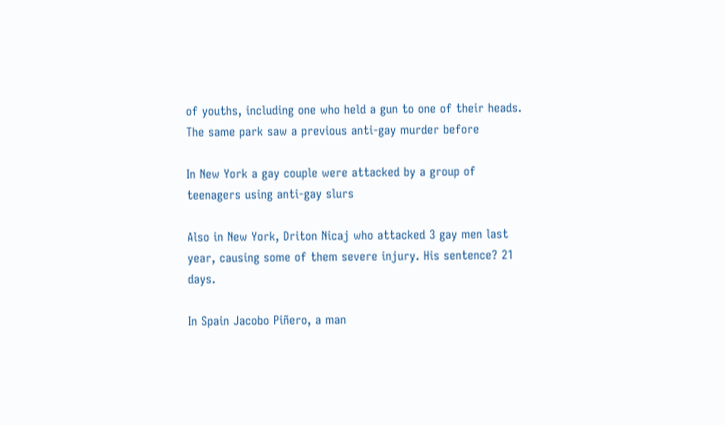of youths, including one who held a gun to one of their heads. The same park saw a previous anti-gay murder before

In New York a gay couple were attacked by a group of teenagers using anti-gay slurs

Also in New York, Driton Nicaj who attacked 3 gay men last year, causing some of them severe injury. His sentence? 21 days.

In Spain Jacobo Piñero, a man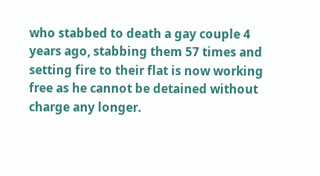who stabbed to death a gay couple 4 years ago, stabbing them 57 times and setting fire to their flat is now working free as he cannot be detained without charge any longer.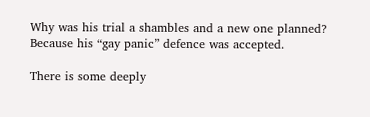Why was his trial a shambles and a new one planned? Because his “gay panic” defence was accepted.

There is some deeply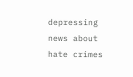depressing news about hate crimes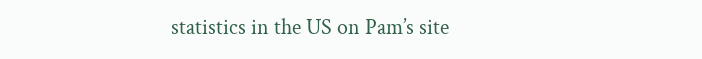statistics in the US on Pam’s site